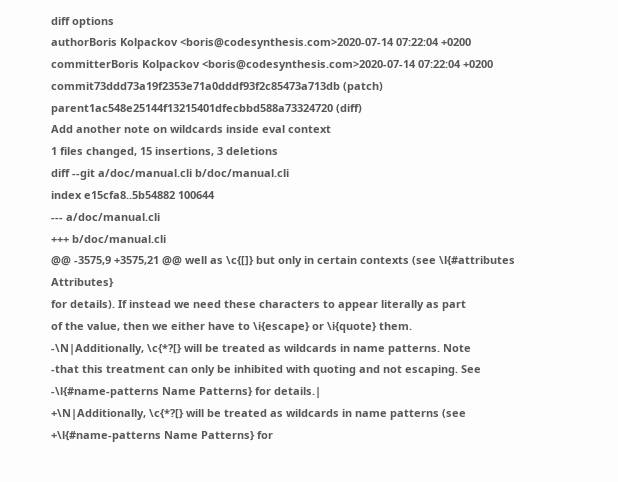diff options
authorBoris Kolpackov <boris@codesynthesis.com>2020-07-14 07:22:04 +0200
committerBoris Kolpackov <boris@codesynthesis.com>2020-07-14 07:22:04 +0200
commit73ddd73a19f2353e71a0dddf93f2c85473a713db (patch)
parent1ac548e25144f13215401dfecbbd588a73324720 (diff)
Add another note on wildcards inside eval context
1 files changed, 15 insertions, 3 deletions
diff --git a/doc/manual.cli b/doc/manual.cli
index e15cfa8..5b54882 100644
--- a/doc/manual.cli
+++ b/doc/manual.cli
@@ -3575,9 +3575,21 @@ well as \c{[]} but only in certain contexts (see \l{#attributes Attributes}
for details). If instead we need these characters to appear literally as part
of the value, then we either have to \i{escape} or \i{quote} them.
-\N|Additionally, \c{*?[} will be treated as wildcards in name patterns. Note
-that this treatment can only be inhibited with quoting and not escaping. See
-\l{#name-patterns Name Patterns} for details.|
+\N|Additionally, \c{*?[} will be treated as wildcards in name patterns (see
+\l{#name-patterns Name Patterns} for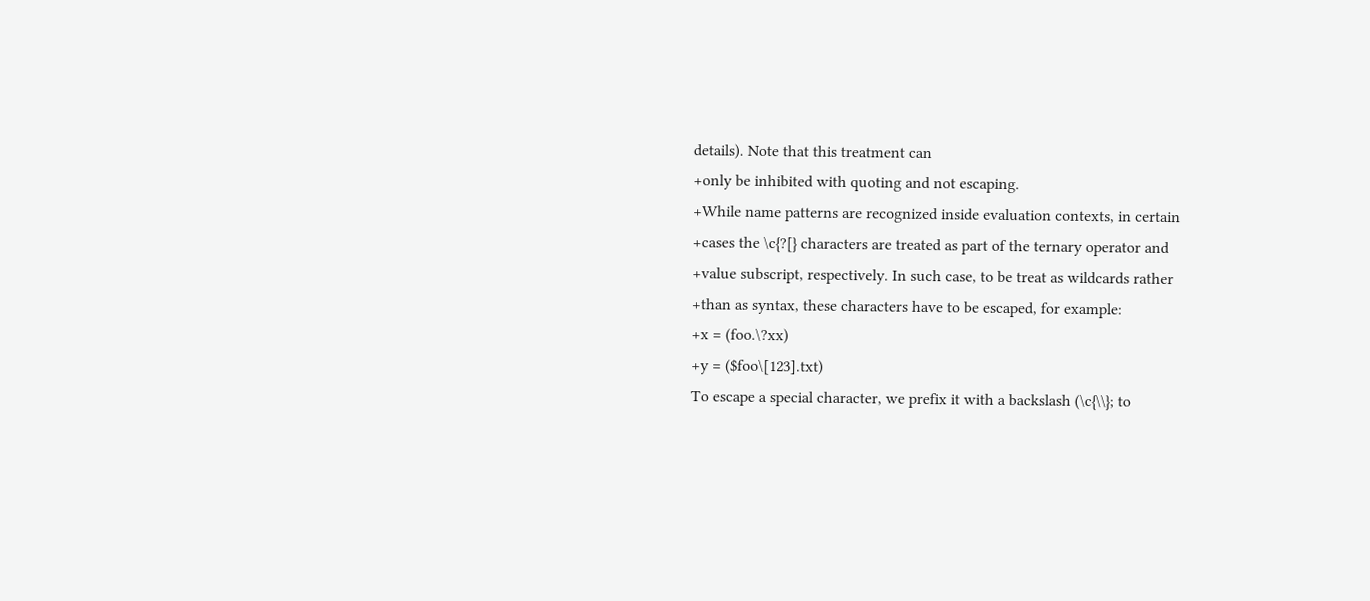details). Note that this treatment can
+only be inhibited with quoting and not escaping.
+While name patterns are recognized inside evaluation contexts, in certain
+cases the \c{?[} characters are treated as part of the ternary operator and
+value subscript, respectively. In such case, to be treat as wildcards rather
+than as syntax, these characters have to be escaped, for example:
+x = (foo.\?xx)
+y = ($foo\[123].txt)
To escape a special character, we prefix it with a backslash (\c{\\}; to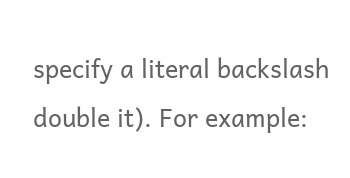specify a literal backslash double it). For example: